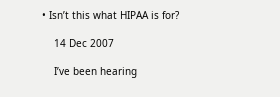• Isn’t this what HIPAA is for?

    14 Dec 2007

    I’ve been hearing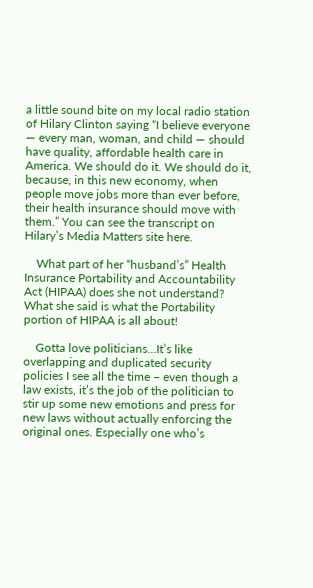a little sound bite on my local radio station of Hilary Clinton saying “I believe everyone — every man, woman, and child — should have quality, affordable health care in America. We should do it. We should do it, because, in this new economy, when people move jobs more than ever before, their health insurance should move with them.” You can see the transcript on Hilary’s Media Matters site here.

    What part of her “husband’s” Health Insurance Portability and Accountability Act (HIPAA) does she not understand? What she said is what the Portability portion of HIPAA is all about!

    Gotta love politicians…It’s like overlapping and duplicated security policies I see all the time – even though a law exists, it’s the job of the politician to stir up some new emotions and press for new laws without actually enforcing the original ones. Especially one who’s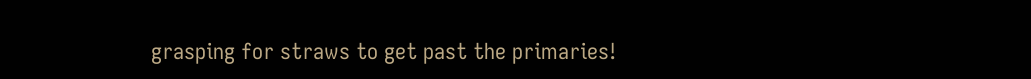grasping for straws to get past the primaries!